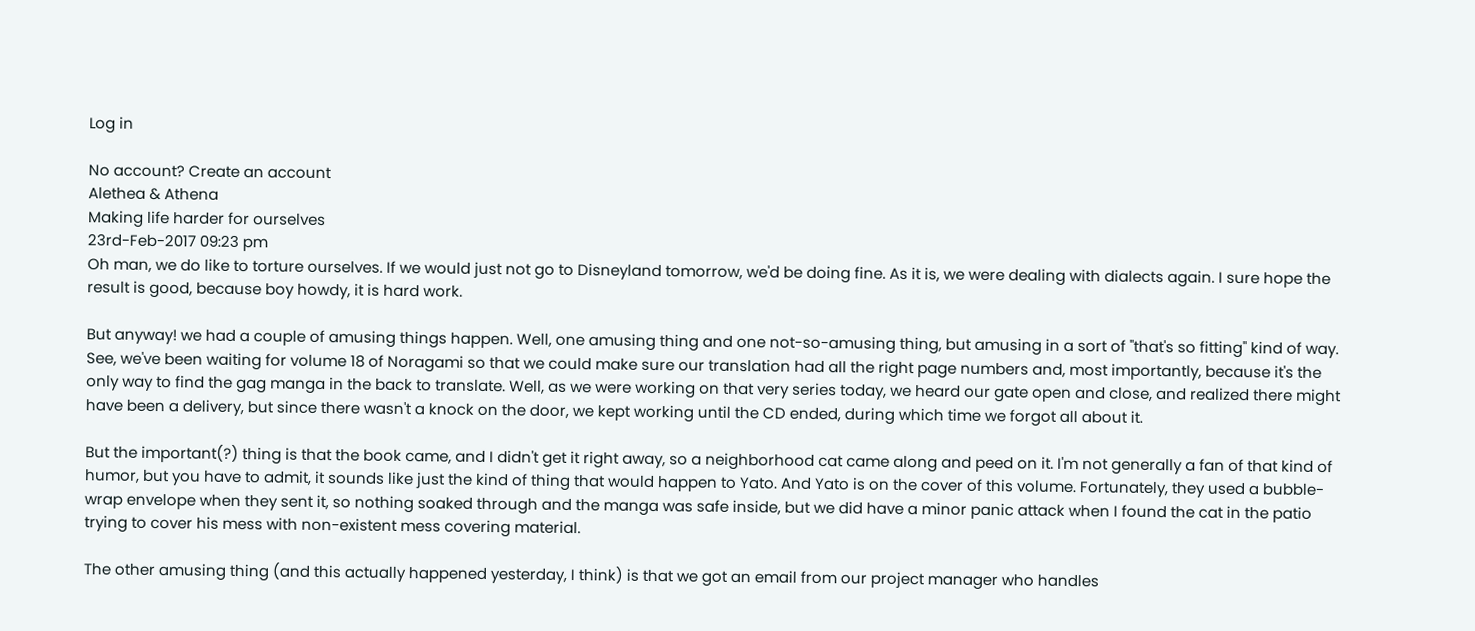Log in

No account? Create an account
Alethea & Athena
Making life harder for ourselves
23rd-Feb-2017 09:23 pm
Oh man, we do like to torture ourselves. If we would just not go to Disneyland tomorrow, we'd be doing fine. As it is, we were dealing with dialects again. I sure hope the result is good, because boy howdy, it is hard work.

But anyway! we had a couple of amusing things happen. Well, one amusing thing and one not-so-amusing thing, but amusing in a sort of "that's so fitting" kind of way. See, we've been waiting for volume 18 of Noragami so that we could make sure our translation had all the right page numbers and, most importantly, because it's the only way to find the gag manga in the back to translate. Well, as we were working on that very series today, we heard our gate open and close, and realized there might have been a delivery, but since there wasn't a knock on the door, we kept working until the CD ended, during which time we forgot all about it.

But the important(?) thing is that the book came, and I didn't get it right away, so a neighborhood cat came along and peed on it. I'm not generally a fan of that kind of humor, but you have to admit, it sounds like just the kind of thing that would happen to Yato. And Yato is on the cover of this volume. Fortunately, they used a bubble-wrap envelope when they sent it, so nothing soaked through and the manga was safe inside, but we did have a minor panic attack when I found the cat in the patio trying to cover his mess with non-existent mess covering material.

The other amusing thing (and this actually happened yesterday, I think) is that we got an email from our project manager who handles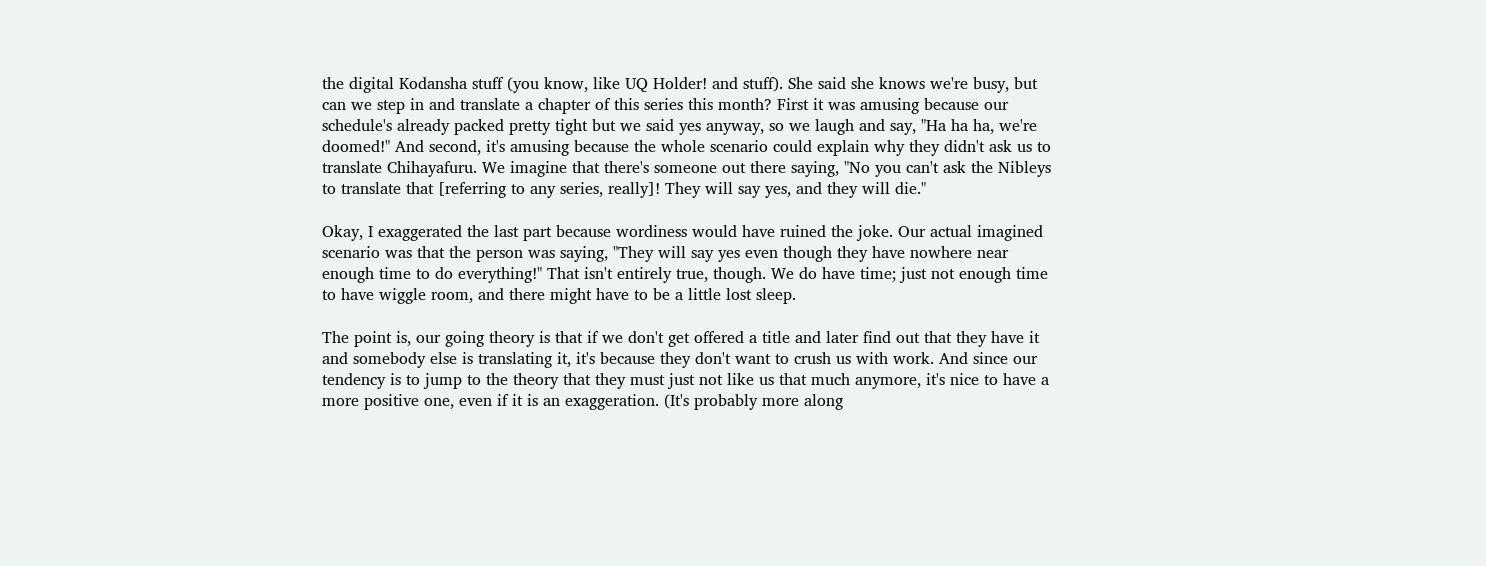the digital Kodansha stuff (you know, like UQ Holder! and stuff). She said she knows we're busy, but can we step in and translate a chapter of this series this month? First it was amusing because our schedule's already packed pretty tight but we said yes anyway, so we laugh and say, "Ha ha ha, we're doomed!" And second, it's amusing because the whole scenario could explain why they didn't ask us to translate Chihayafuru. We imagine that there's someone out there saying, "No you can't ask the Nibleys to translate that [referring to any series, really]! They will say yes, and they will die."

Okay, I exaggerated the last part because wordiness would have ruined the joke. Our actual imagined scenario was that the person was saying, "They will say yes even though they have nowhere near enough time to do everything!" That isn't entirely true, though. We do have time; just not enough time to have wiggle room, and there might have to be a little lost sleep.

The point is, our going theory is that if we don't get offered a title and later find out that they have it and somebody else is translating it, it's because they don't want to crush us with work. And since our tendency is to jump to the theory that they must just not like us that much anymore, it's nice to have a more positive one, even if it is an exaggeration. (It's probably more along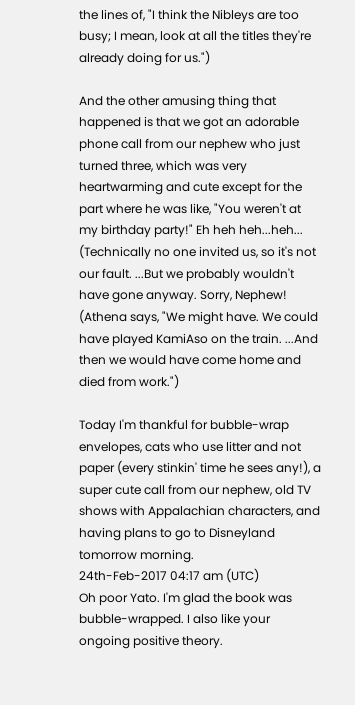the lines of, "I think the Nibleys are too busy; I mean, look at all the titles they're already doing for us.")

And the other amusing thing that happened is that we got an adorable phone call from our nephew who just turned three, which was very heartwarming and cute except for the part where he was like, "You weren't at my birthday party!" Eh heh heh...heh... (Technically no one invited us, so it's not our fault. ...But we probably wouldn't have gone anyway. Sorry, Nephew! (Athena says, "We might have. We could have played KamiAso on the train. ...And then we would have come home and died from work.")

Today I'm thankful for bubble-wrap envelopes, cats who use litter and not paper (every stinkin' time he sees any!), a super cute call from our nephew, old TV shows with Appalachian characters, and having plans to go to Disneyland tomorrow morning.
24th-Feb-2017 04:17 am (UTC)
Oh poor Yato. I'm glad the book was bubble-wrapped. I also like your ongoing positive theory.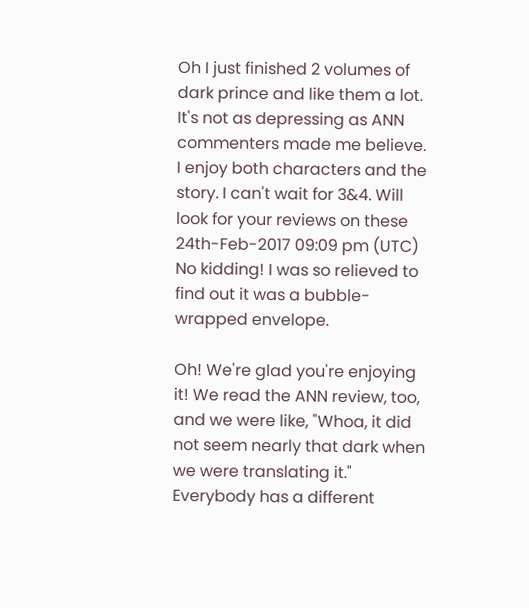Oh I just finished 2 volumes of dark prince and like them a lot. It's not as depressing as ANN commenters made me believe. I enjoy both characters and the story. I can't wait for 3&4. Will look for your reviews on these
24th-Feb-2017 09:09 pm (UTC)
No kidding! I was so relieved to find out it was a bubble-wrapped envelope.

Oh! We're glad you're enjoying it! We read the ANN review, too, and we were like, "Whoa, it did not seem nearly that dark when we were translating it." Everybody has a different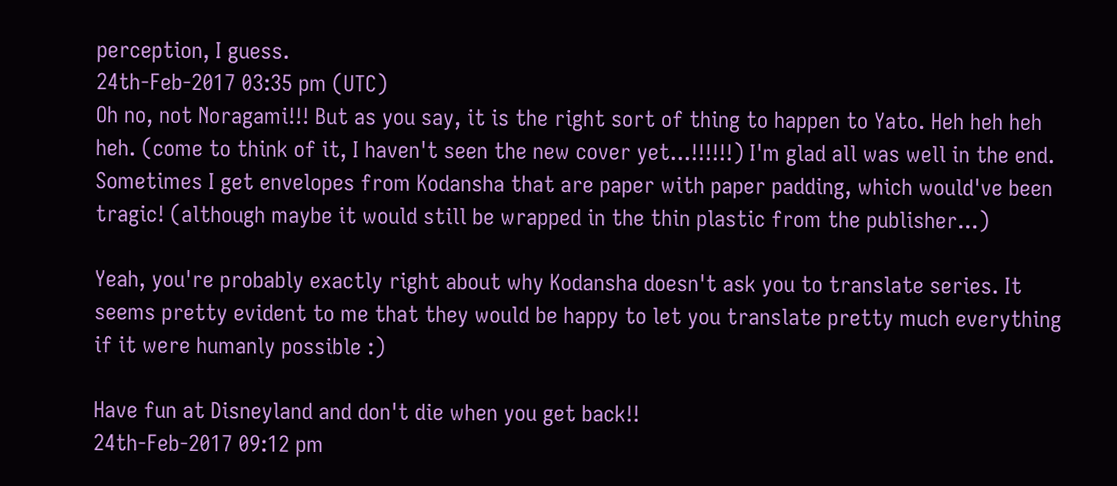perception, I guess.
24th-Feb-2017 03:35 pm (UTC)
Oh no, not Noragami!!! But as you say, it is the right sort of thing to happen to Yato. Heh heh heh heh. (come to think of it, I haven't seen the new cover yet...!!!!!!) I'm glad all was well in the end. Sometimes I get envelopes from Kodansha that are paper with paper padding, which would've been tragic! (although maybe it would still be wrapped in the thin plastic from the publisher...)

Yeah, you're probably exactly right about why Kodansha doesn't ask you to translate series. It seems pretty evident to me that they would be happy to let you translate pretty much everything if it were humanly possible :)

Have fun at Disneyland and don't die when you get back!!
24th-Feb-2017 09:12 pm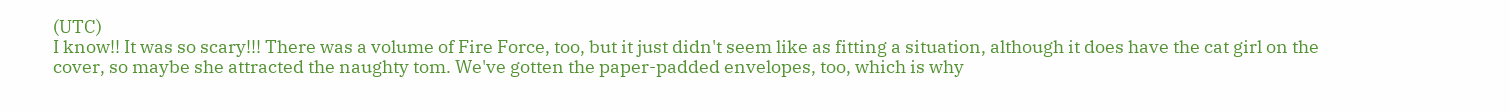(UTC)
I know!! It was so scary!!! There was a volume of Fire Force, too, but it just didn't seem like as fitting a situation, although it does have the cat girl on the cover, so maybe she attracted the naughty tom. We've gotten the paper-padded envelopes, too, which is why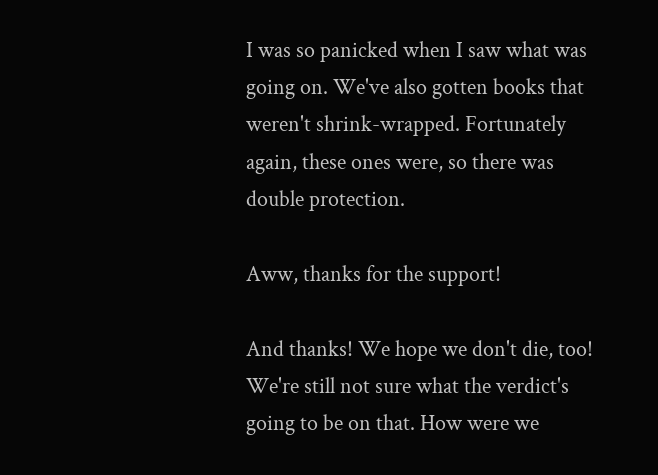I was so panicked when I saw what was going on. We've also gotten books that weren't shrink-wrapped. Fortunately again, these ones were, so there was double protection.

Aww, thanks for the support!

And thanks! We hope we don't die, too! We're still not sure what the verdict's going to be on that. How were we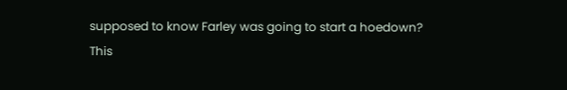supposed to know Farley was going to start a hoedown?
This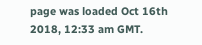page was loaded Oct 16th 2018, 12:33 am GMT.